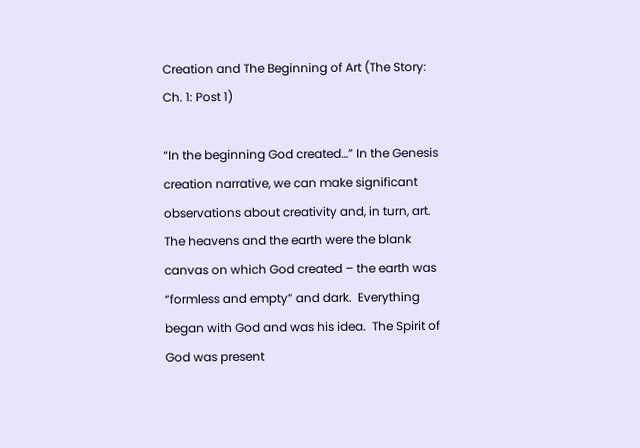Creation and The Beginning of Art (The Story: Ch. 1: Post 1)

“In the beginning God created…” In the Genesis creation narrative, we can make significant observations about creativity and, in turn, art.  The heavens and the earth were the blank canvas on which God created – the earth was “formless and empty” and dark.  Everything began with God and was his idea.  The Spirit of God was present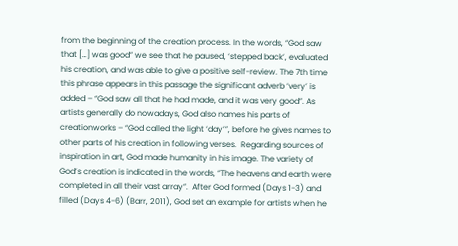from the beginning of the creation process. In the words, “God saw that […] was good” we see that he paused, ‘stepped back’, evaluated his creation, and was able to give a positive self-review. The 7th time this phrase appears in this passage the significant adverb ‘very’ is added – “God saw all that he had made, and it was very good”. As artists generally do nowadays, God also names his parts of creationworks – “God called the light ‘day’”, before he gives names to other parts of his creation in following verses.  Regarding sources of inspiration in art, God made humanity in his image. The variety of God’s creation is indicated in the words, “The heavens and earth were completed in all their vast array”.  After God formed (Days 1-3) and filled (Days 4-6) (Barr, 2011), God set an example for artists when he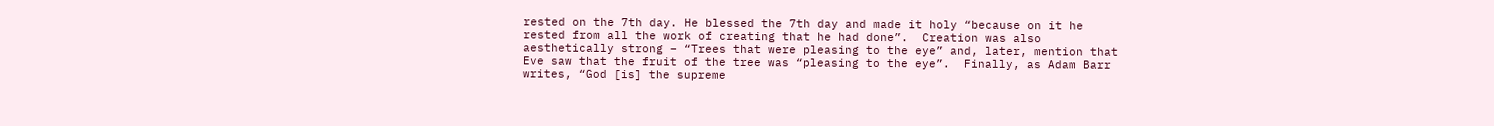rested on the 7th day. He blessed the 7th day and made it holy “because on it he rested from all the work of creating that he had done”.  Creation was also aesthetically strong – “Trees that were pleasing to the eye” and, later, mention that Eve saw that the fruit of the tree was “pleasing to the eye”.  Finally, as Adam Barr writes, “God [is] the supreme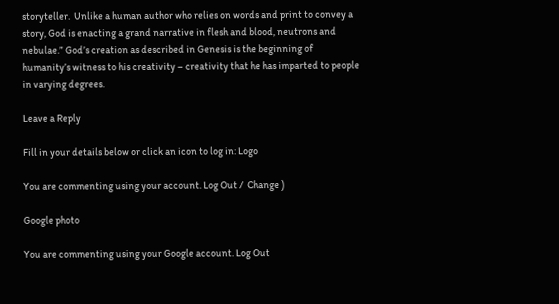storyteller.  Unlike a human author who relies on words and print to convey a story, God is enacting a grand narrative in flesh and blood, neutrons and nebulae.” God’s creation as described in Genesis is the beginning of humanity’s witness to his creativity – creativity that he has imparted to people in varying degrees.

Leave a Reply

Fill in your details below or click an icon to log in: Logo

You are commenting using your account. Log Out /  Change )

Google photo

You are commenting using your Google account. Log Out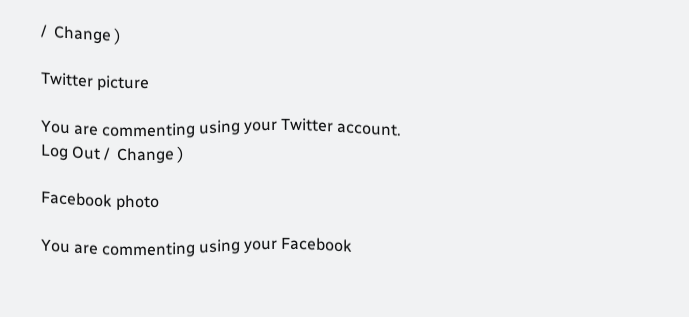/  Change )

Twitter picture

You are commenting using your Twitter account. Log Out /  Change )

Facebook photo

You are commenting using your Facebook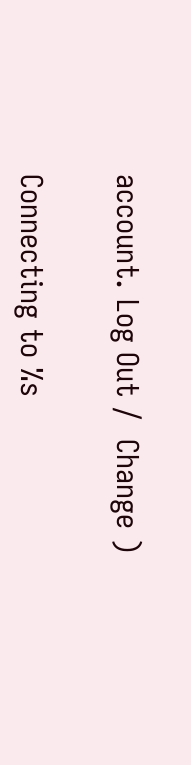account. Log Out /  Change )

Connecting to %s